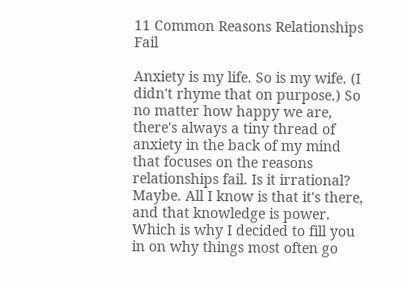11 Common Reasons Relationships Fail

Anxiety is my life. So is my wife. (I didn't rhyme that on purpose.) So no matter how happy we are, there's always a tiny thread of anxiety in the back of my mind that focuses on the reasons relationships fail. Is it irrational? Maybe. All I know is that it's there, and that knowledge is power. Which is why I decided to fill you in on why things most often go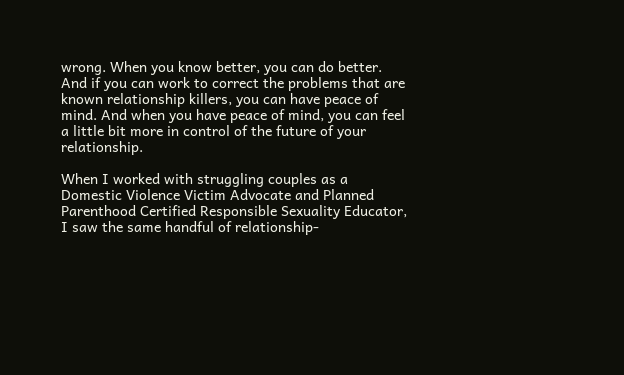wrong. When you know better, you can do better. And if you can work to correct the problems that are known relationship killers, you can have peace of mind. And when you have peace of mind, you can feel a little bit more in control of the future of your relationship.

When I worked with struggling couples as a Domestic Violence Victim Advocate and Planned Parenthood Certified Responsible Sexuality Educator, I saw the same handful of relationship-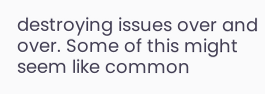destroying issues over and over. Some of this might seem like common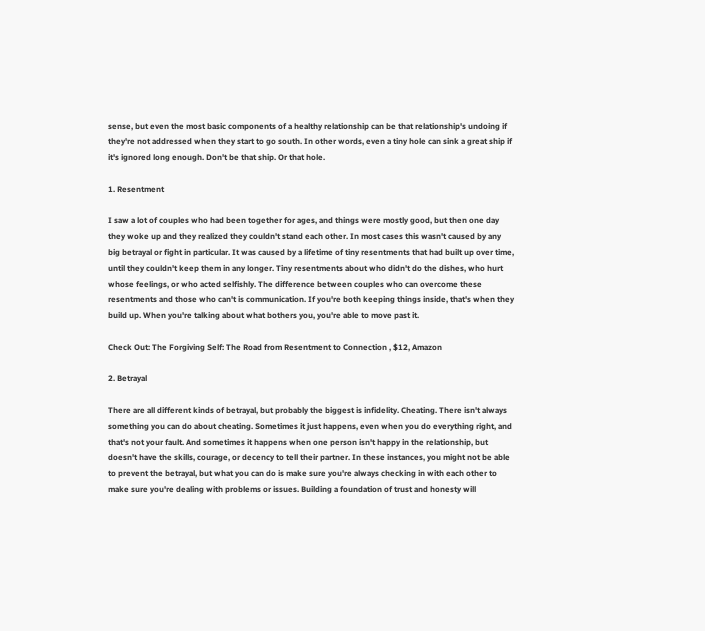sense, but even the most basic components of a healthy relationship can be that relationship's undoing if they're not addressed when they start to go south. In other words, even a tiny hole can sink a great ship if it's ignored long enough. Don't be that ship. Or that hole.

1. Resentment

I saw a lot of couples who had been together for ages, and things were mostly good, but then one day they woke up and they realized they couldn't stand each other. In most cases this wasn't caused by any big betrayal or fight in particular. It was caused by a lifetime of tiny resentments that had built up over time, until they couldn't keep them in any longer. Tiny resentments about who didn't do the dishes, who hurt whose feelings, or who acted selfishly. The difference between couples who can overcome these resentments and those who can't is communication. If you're both keeping things inside, that's when they build up. When you're talking about what bothers you, you're able to move past it.

Check Out: The Forgiving Self: The Road from Resentment to Connection , $12, Amazon

2. Betrayal

There are all different kinds of betrayal, but probably the biggest is infidelity. Cheating. There isn't always something you can do about cheating. Sometimes it just happens, even when you do everything right, and that's not your fault. And sometimes it happens when one person isn't happy in the relationship, but doesn't have the skills, courage, or decency to tell their partner. In these instances, you might not be able to prevent the betrayal, but what you can do is make sure you're always checking in with each other to make sure you're dealing with problems or issues. Building a foundation of trust and honesty will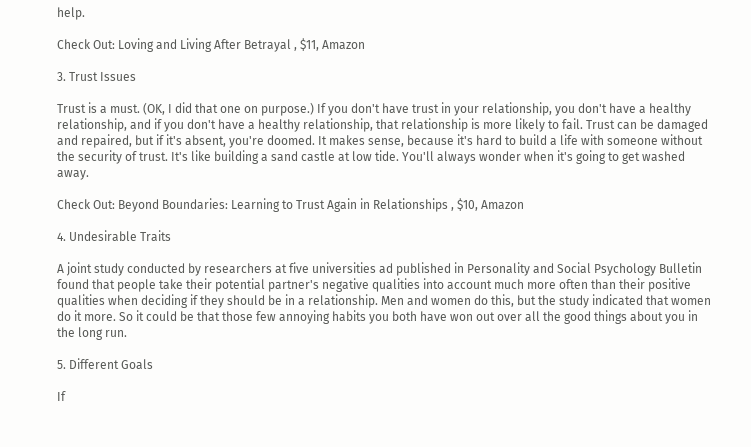help.

Check Out: Loving and Living After Betrayal , $11, Amazon

3. Trust Issues

Trust is a must. (OK, I did that one on purpose.) If you don't have trust in your relationship, you don't have a healthy relationship, and if you don't have a healthy relationship, that relationship is more likely to fail. Trust can be damaged and repaired, but if it's absent, you're doomed. It makes sense, because it's hard to build a life with someone without the security of trust. It's like building a sand castle at low tide. You'll always wonder when it's going to get washed away.

Check Out: Beyond Boundaries: Learning to Trust Again in Relationships , $10, Amazon

4. Undesirable Traits

A joint study conducted by researchers at five universities ad published in Personality and Social Psychology Bulletin found that people take their potential partner's negative qualities into account much more often than their positive qualities when deciding if they should be in a relationship. Men and women do this, but the study indicated that women do it more. So it could be that those few annoying habits you both have won out over all the good things about you in the long run.

5. Different Goals

If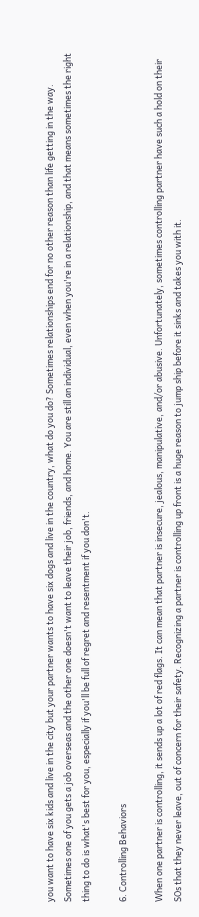you want to have six kids and live in the city but your partner wants to have six dogs and live in the country, what do you do? Sometimes relationships end for no other reason than life getting in the way. Sometimes one of you gets a job overseas and the other one doesn't want to leave their job, friends, and home. You are still an individual, even when you're in a relationship, and that means sometimes the right thing to do is what's best for you, especially if you'll be full of regret and resentment if you don't.

6. Controlling Behaviors

When one partner is controlling, it sends up a lot of red flags. It can mean that partner is insecure, jealous, manipulative, and/or abusive. Unfortunately, sometimes controlling partner have such a hold on their SOs that they never leave, out of concern for their safety. Recognizing a partner is controlling up front is a huge reason to jump ship before it sinks and takes you with it.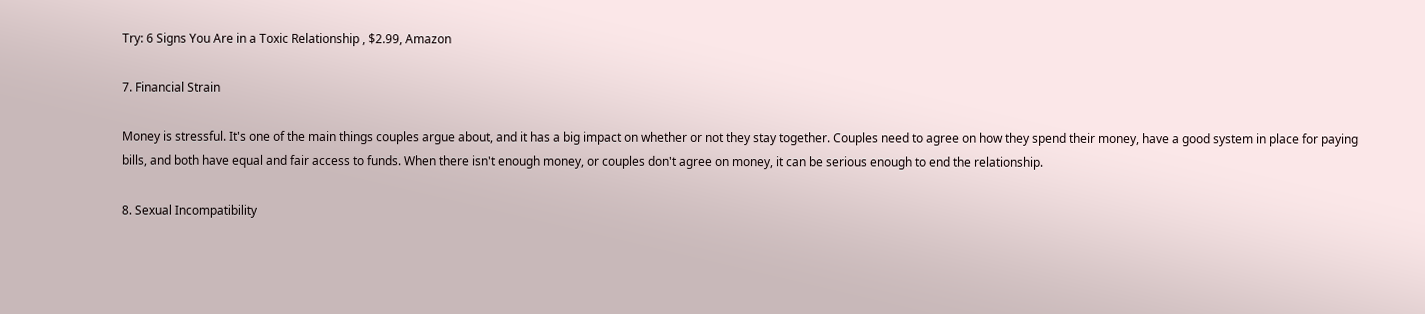Try: 6 Signs You Are in a Toxic Relationship , $2.99, Amazon

7. Financial Strain

Money is stressful. It's one of the main things couples argue about, and it has a big impact on whether or not they stay together. Couples need to agree on how they spend their money, have a good system in place for paying bills, and both have equal and fair access to funds. When there isn't enough money, or couples don't agree on money, it can be serious enough to end the relationship.

8. Sexual Incompatibility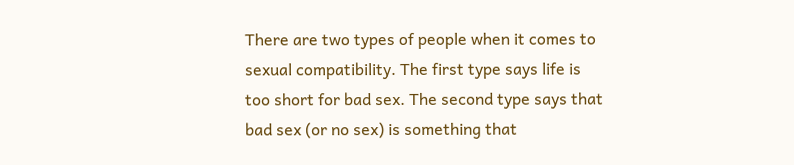There are two types of people when it comes to sexual compatibility. The first type says life is too short for bad sex. The second type says that bad sex (or no sex) is something that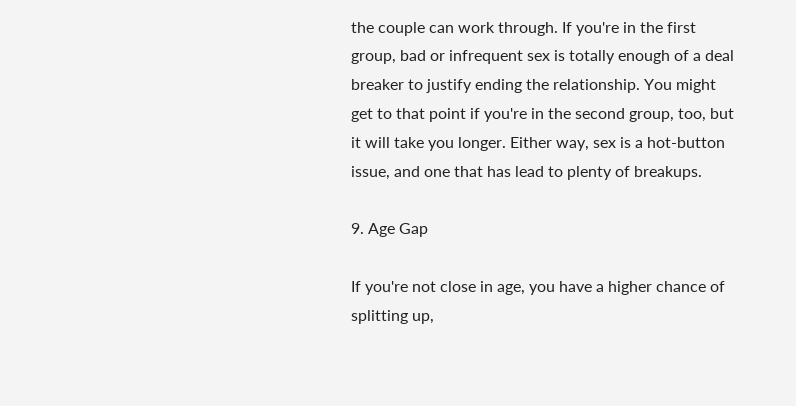the couple can work through. If you're in the first group, bad or infrequent sex is totally enough of a deal breaker to justify ending the relationship. You might get to that point if you're in the second group, too, but it will take you longer. Either way, sex is a hot-button issue, and one that has lead to plenty of breakups.

9. Age Gap

If you're not close in age, you have a higher chance of splitting up,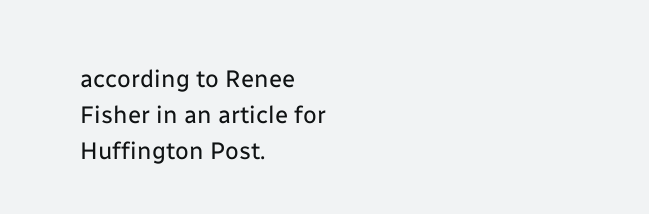according to Renee Fisher in an article for Huffington Post.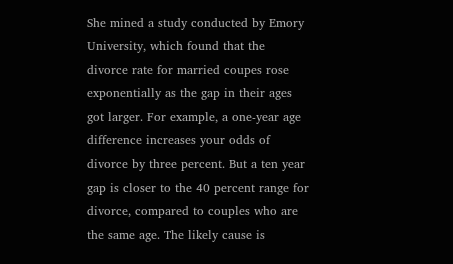She mined a study conducted by Emory University, which found that the divorce rate for married coupes rose exponentially as the gap in their ages got larger. For example, a one-year age difference increases your odds of divorce by three percent. But a ten year gap is closer to the 40 percent range for divorce, compared to couples who are the same age. The likely cause is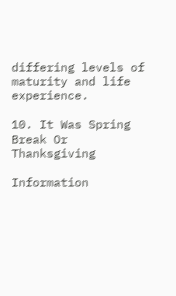differing levels of maturity and life experience.

10. It Was Spring Break Or Thanksgiving

Information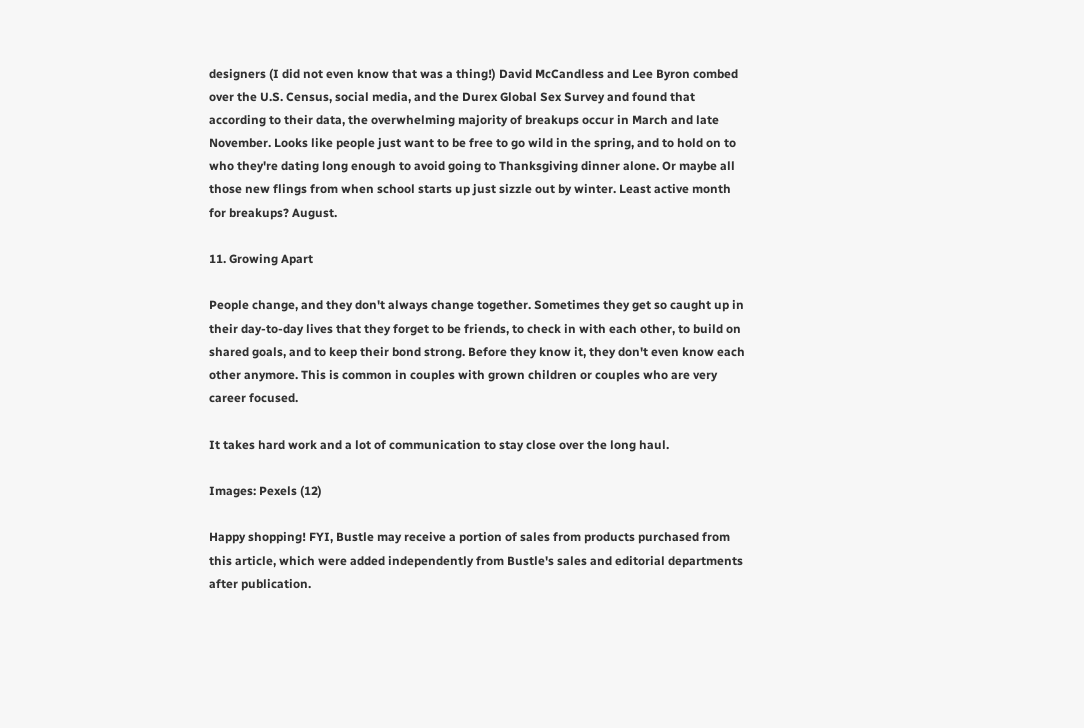designers (I did not even know that was a thing!) David McCandless and Lee Byron combed over the U.S. Census, social media, and the Durex Global Sex Survey and found that according to their data, the overwhelming majority of breakups occur in March and late November. Looks like people just want to be free to go wild in the spring, and to hold on to who they're dating long enough to avoid going to Thanksgiving dinner alone. Or maybe all those new flings from when school starts up just sizzle out by winter. Least active month for breakups? August.

11. Growing Apart

People change, and they don't always change together. Sometimes they get so caught up in their day-to-day lives that they forget to be friends, to check in with each other, to build on shared goals, and to keep their bond strong. Before they know it, they don't even know each other anymore. This is common in couples with grown children or couples who are very career focused.

It takes hard work and a lot of communication to stay close over the long haul.

Images: Pexels (12)

Happy shopping! FYI, Bustle may receive a portion of sales from products purchased from this article, which were added independently from Bustle's sales and editorial departments after publication.